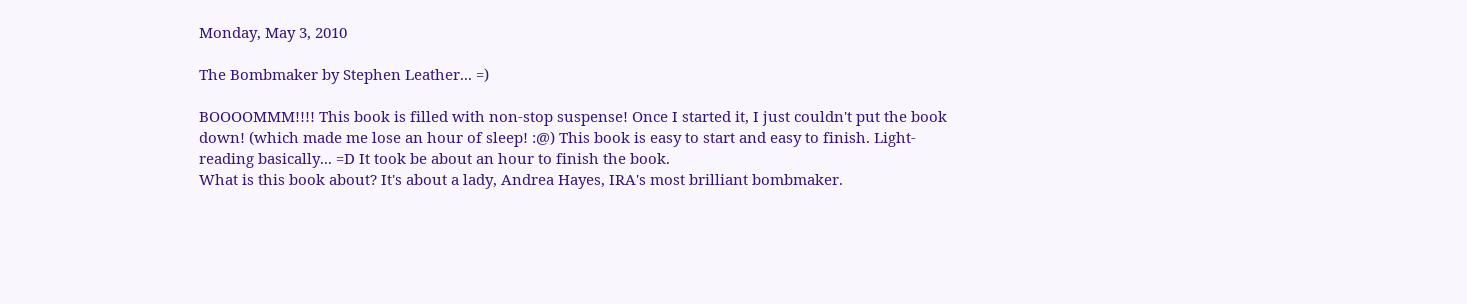Monday, May 3, 2010

The Bombmaker by Stephen Leather... =)

BOOOOMMM!!!! This book is filled with non-stop suspense! Once I started it, I just couldn't put the book down! (which made me lose an hour of sleep! :@) This book is easy to start and easy to finish. Light-reading basically... =D It took be about an hour to finish the book.
What is this book about? It's about a lady, Andrea Hayes, IRA's most brilliant bombmaker.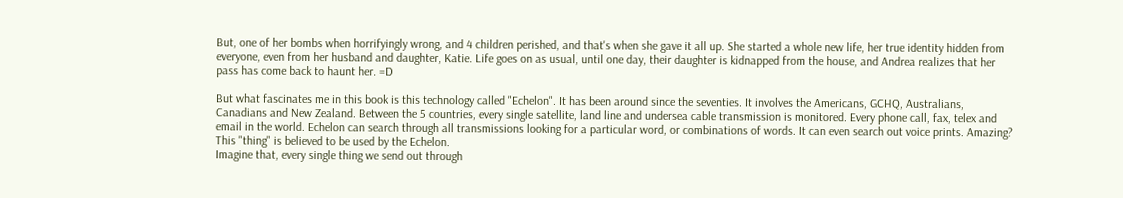But, one of her bombs when horrifyingly wrong, and 4 children perished, and that's when she gave it all up. She started a whole new life, her true identity hidden from everyone, even from her husband and daughter, Katie. Life goes on as usual, until one day, their daughter is kidnapped from the house, and Andrea realizes that her pass has come back to haunt her. =D

But what fascinates me in this book is this technology called "Echelon". It has been around since the seventies. It involves the Americans, GCHQ, Australians, Canadians and New Zealand. Between the 5 countries, every single satellite, land line and undersea cable transmission is monitored. Every phone call, fax, telex and email in the world. Echelon can search through all transmissions looking for a particular word, or combinations of words. It can even search out voice prints. Amazing?
This "thing" is believed to be used by the Echelon.
Imagine that, every single thing we send out through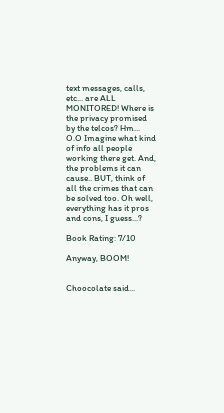text messages, calls, etc... are ALL MONITORED! Where is the privacy promised by the telcos? Hm... O.O Imagine what kind of info all people working there get. And, the problems it can cause.. BUT, think of all the crimes that can be solved too. Oh well, everything has it pros and cons, I guess...?

Book Rating: 7/10

Anyway, BOOM!


Choocolate said...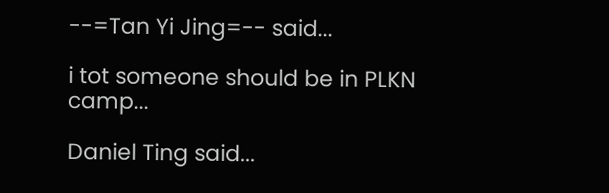--=Tan Yi Jing=-- said...

i tot someone should be in PLKN camp...

Daniel Ting said...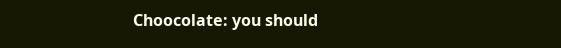Choocolate: you should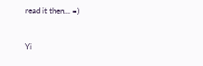read it then... =)

Yi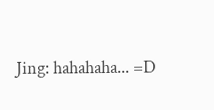Jing: hahahaha... =D